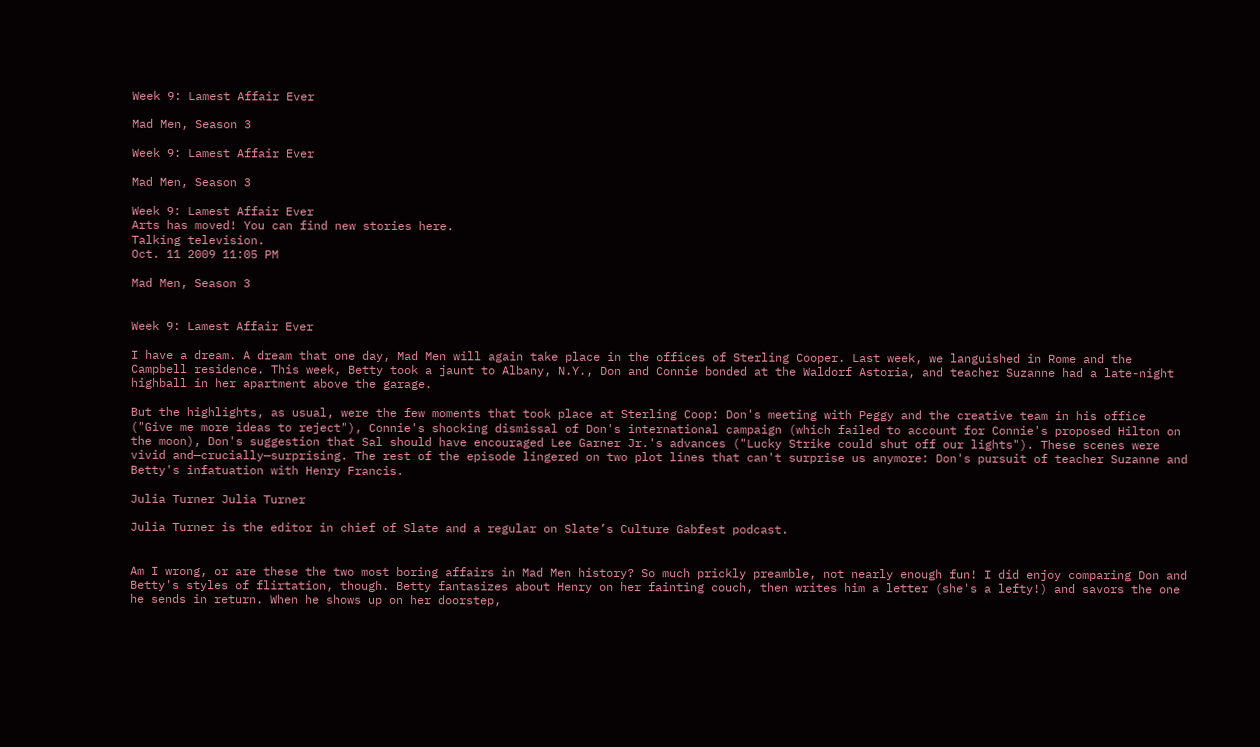Week 9: Lamest Affair Ever

Mad Men, Season 3

Week 9: Lamest Affair Ever

Mad Men, Season 3

Week 9: Lamest Affair Ever
Arts has moved! You can find new stories here.
Talking television.
Oct. 11 2009 11:05 PM

Mad Men, Season 3


Week 9: Lamest Affair Ever

I have a dream. A dream that one day, Mad Men will again take place in the offices of Sterling Cooper. Last week, we languished in Rome and the Campbell residence. This week, Betty took a jaunt to Albany, N.Y., Don and Connie bonded at the Waldorf Astoria, and teacher Suzanne had a late-night highball in her apartment above the garage.

But the highlights, as usual, were the few moments that took place at Sterling Coop: Don's meeting with Peggy and the creative team in his office ("Give me more ideas to reject"), Connie's shocking dismissal of Don's international campaign (which failed to account for Connie's proposed Hilton on the moon), Don's suggestion that Sal should have encouraged Lee Garner Jr.'s advances ("Lucky Strike could shut off our lights"). These scenes were vivid and—crucially—surprising. The rest of the episode lingered on two plot lines that can't surprise us anymore: Don's pursuit of teacher Suzanne and Betty's infatuation with Henry Francis.

Julia Turner Julia Turner

Julia Turner is the editor in chief of Slate and a regular on Slate’s Culture Gabfest podcast.


Am I wrong, or are these the two most boring affairs in Mad Men history? So much prickly preamble, not nearly enough fun! I did enjoy comparing Don and Betty's styles of flirtation, though. Betty fantasizes about Henry on her fainting couch, then writes him a letter (she's a lefty!) and savors the one he sends in return. When he shows up on her doorstep,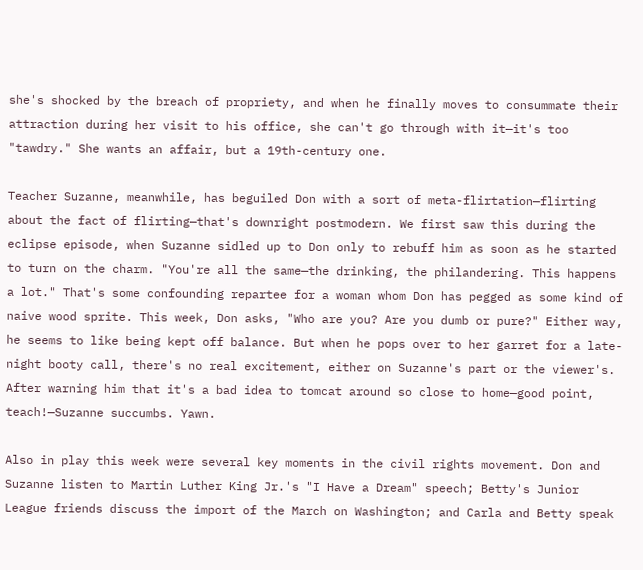she's shocked by the breach of propriety, and when he finally moves to consummate their attraction during her visit to his office, she can't go through with it—it's too "tawdry." She wants an affair, but a 19th-century one.

Teacher Suzanne, meanwhile, has beguiled Don with a sort of meta-flirtation—flirting about the fact of flirting—that's downright postmodern. We first saw this during the eclipse episode, when Suzanne sidled up to Don only to rebuff him as soon as he started to turn on the charm. "You're all the same—the drinking, the philandering. This happens a lot." That's some confounding repartee for a woman whom Don has pegged as some kind of naive wood sprite. This week, Don asks, "Who are you? Are you dumb or pure?" Either way, he seems to like being kept off balance. But when he pops over to her garret for a late-night booty call, there's no real excitement, either on Suzanne's part or the viewer's. After warning him that it's a bad idea to tomcat around so close to home—good point, teach!—Suzanne succumbs. Yawn.

Also in play this week were several key moments in the civil rights movement. Don and Suzanne listen to Martin Luther King Jr.'s "I Have a Dream" speech; Betty's Junior League friends discuss the import of the March on Washington; and Carla and Betty speak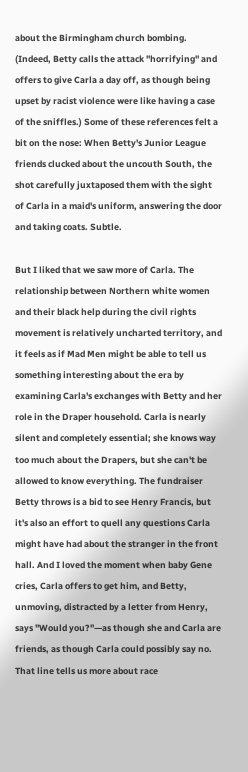about the Birmingham church bombing. (Indeed, Betty calls the attack "horrifying" and offers to give Carla a day off, as though being upset by racist violence were like having a case of the sniffles.) Some of these references felt a bit on the nose: When Betty's Junior League friends clucked about the uncouth South, the shot carefully juxtaposed them with the sight of Carla in a maid's uniform, answering the door and taking coats. Subtle.

But I liked that we saw more of Carla. The relationship between Northern white women and their black help during the civil rights movement is relatively uncharted territory, and it feels as if Mad Men might be able to tell us something interesting about the era by examining Carla's exchanges with Betty and her role in the Draper household. Carla is nearly silent and completely essential; she knows way too much about the Drapers, but she can't be allowed to know everything. The fundraiser Betty throws is a bid to see Henry Francis, but it's also an effort to quell any questions Carla might have had about the stranger in the front hall. And I loved the moment when baby Gene cries, Carla offers to get him, and Betty, unmoving, distracted by a letter from Henry, says "Would you?"—as though she and Carla are friends, as though Carla could possibly say no. That line tells us more about race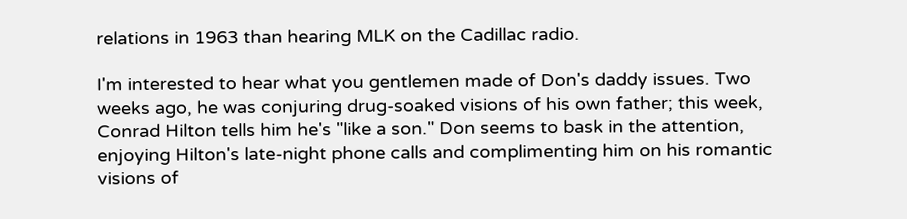relations in 1963 than hearing MLK on the Cadillac radio.

I'm interested to hear what you gentlemen made of Don's daddy issues. Two weeks ago, he was conjuring drug-soaked visions of his own father; this week, Conrad Hilton tells him he's "like a son." Don seems to bask in the attention, enjoying Hilton's late-night phone calls and complimenting him on his romantic visions of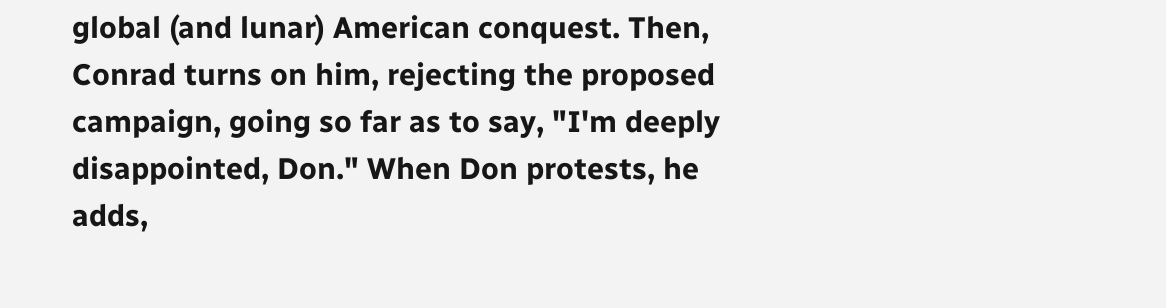global (and lunar) American conquest. Then, Conrad turns on him, rejecting the proposed campaign, going so far as to say, "I'm deeply disappointed, Don." When Don protests, he adds,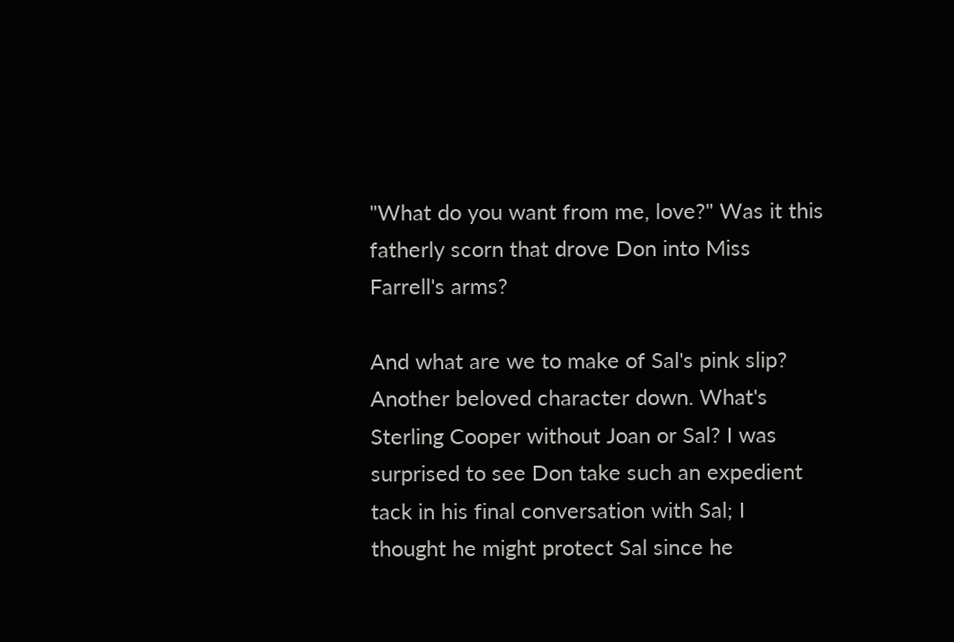"What do you want from me, love?" Was it this fatherly scorn that drove Don into Miss Farrell's arms?

And what are we to make of Sal's pink slip? Another beloved character down. What's Sterling Cooper without Joan or Sal? I was surprised to see Don take such an expedient tack in his final conversation with Sal; I thought he might protect Sal since he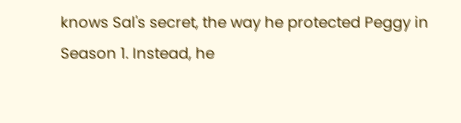knows Sal's secret, the way he protected Peggy in Season 1. Instead, he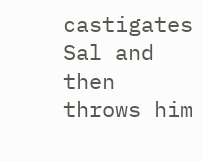castigates Sal and then throws him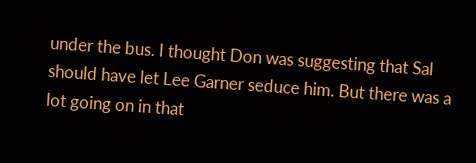under the bus. I thought Don was suggesting that Sal should have let Lee Garner seduce him. But there was a lot going on in that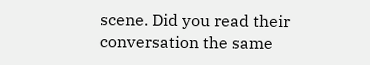scene. Did you read their conversation the same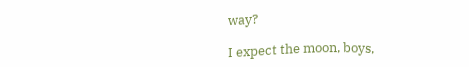way?

I expect the moon, boys,